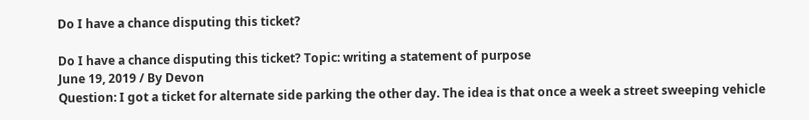Do I have a chance disputing this ticket?

Do I have a chance disputing this ticket? Topic: writing a statement of purpose
June 19, 2019 / By Devon
Question: I got a ticket for alternate side parking the other day. The idea is that once a week a street sweeping vehicle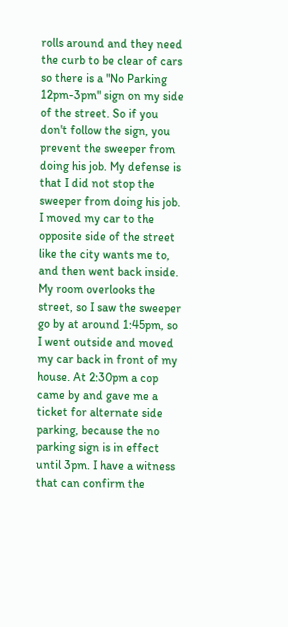rolls around and they need the curb to be clear of cars so there is a "No Parking 12pm-3pm" sign on my side of the street. So if you don't follow the sign, you prevent the sweeper from doing his job. My defense is that I did not stop the sweeper from doing his job. I moved my car to the opposite side of the street like the city wants me to, and then went back inside. My room overlooks the street, so I saw the sweeper go by at around 1:45pm, so I went outside and moved my car back in front of my house. At 2:30pm a cop came by and gave me a ticket for alternate side parking, because the no parking sign is in effect until 3pm. I have a witness that can confirm the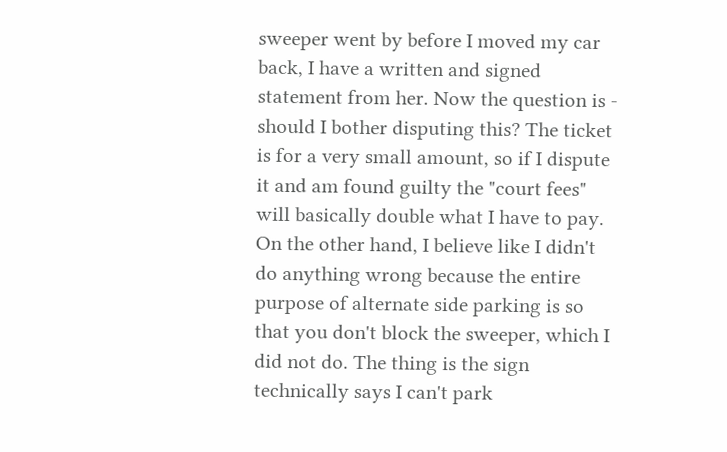sweeper went by before I moved my car back, I have a written and signed statement from her. Now the question is - should I bother disputing this? The ticket is for a very small amount, so if I dispute it and am found guilty the "court fees" will basically double what I have to pay. On the other hand, I believe like I didn't do anything wrong because the entire purpose of alternate side parking is so that you don't block the sweeper, which I did not do. The thing is the sign technically says I can't park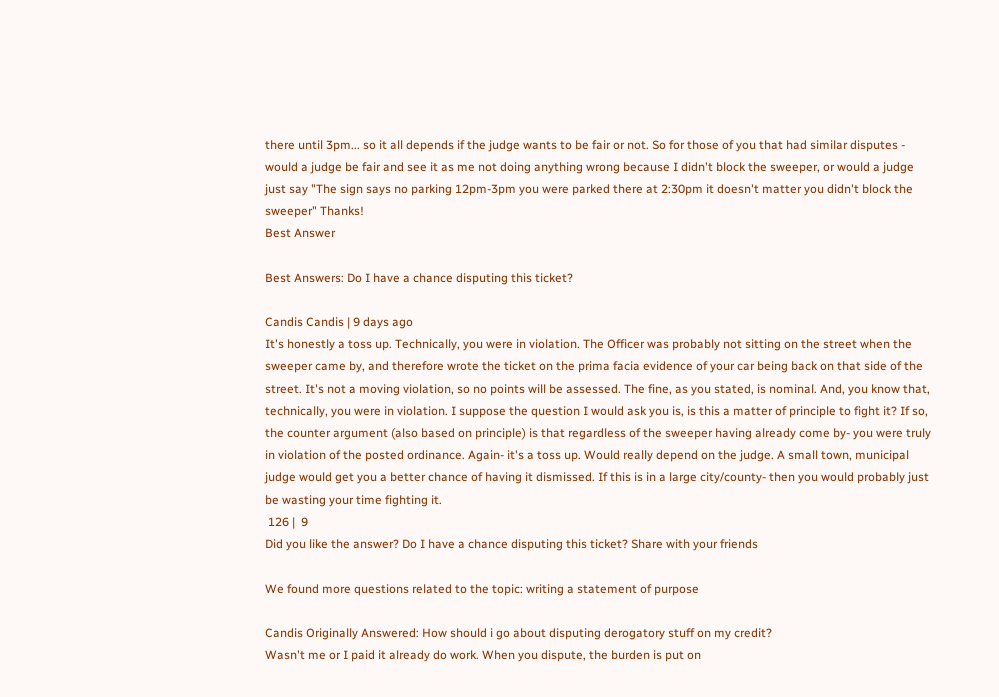there until 3pm... so it all depends if the judge wants to be fair or not. So for those of you that had similar disputes - would a judge be fair and see it as me not doing anything wrong because I didn't block the sweeper, or would a judge just say "The sign says no parking 12pm-3pm you were parked there at 2:30pm it doesn't matter you didn't block the sweeper" Thanks!
Best Answer

Best Answers: Do I have a chance disputing this ticket?

Candis Candis | 9 days ago
It's honestly a toss up. Technically, you were in violation. The Officer was probably not sitting on the street when the sweeper came by, and therefore wrote the ticket on the prima facia evidence of your car being back on that side of the street. It's not a moving violation, so no points will be assessed. The fine, as you stated, is nominal. And, you know that, technically, you were in violation. I suppose the question I would ask you is, is this a matter of principle to fight it? If so, the counter argument (also based on principle) is that regardless of the sweeper having already come by- you were truly in violation of the posted ordinance. Again- it's a toss up. Would really depend on the judge. A small town, municipal judge would get you a better chance of having it dismissed. If this is in a large city/county- then you would probably just be wasting your time fighting it.
 126 |  9
Did you like the answer? Do I have a chance disputing this ticket? Share with your friends

We found more questions related to the topic: writing a statement of purpose

Candis Originally Answered: How should i go about disputing derogatory stuff on my credit?
Wasn't me or I paid it already do work. When you dispute, the burden is put on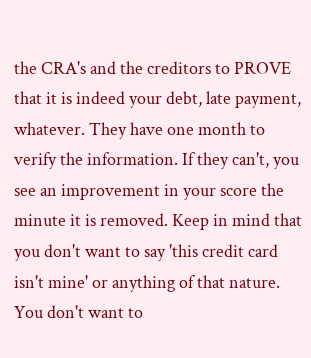the CRA's and the creditors to PROVE that it is indeed your debt, late payment, whatever. They have one month to verify the information. If they can't, you see an improvement in your score the minute it is removed. Keep in mind that you don't want to say 'this credit card isn't mine' or anything of that nature. You don't want to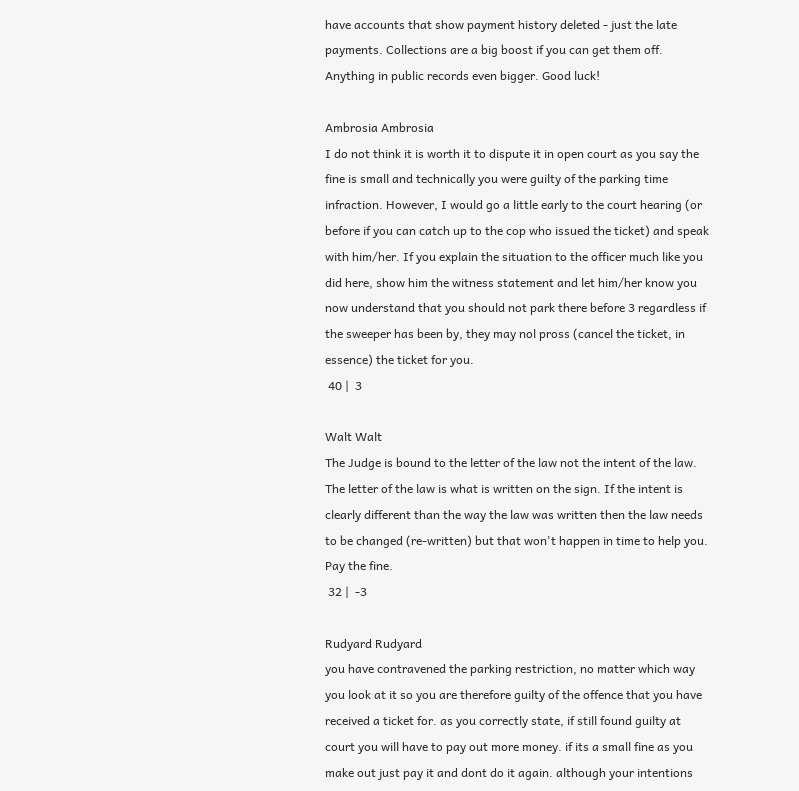have accounts that show payment history deleted - just the late payments. Collections are a big boost if you can get them off. Anything in public records even bigger. Good luck!

Ambrosia Ambrosia
I do not think it is worth it to dispute it in open court as you say the fine is small and technically you were guilty of the parking time infraction. However, I would go a little early to the court hearing (or before if you can catch up to the cop who issued the ticket) and speak with him/her. If you explain the situation to the officer much like you did here, show him the witness statement and let him/her know you now understand that you should not park there before 3 regardless if the sweeper has been by, they may nol pross (cancel the ticket, in essence) the ticket for you.
 40 |  3

Walt Walt
The Judge is bound to the letter of the law not the intent of the law. The letter of the law is what is written on the sign. If the intent is clearly different than the way the law was written then the law needs to be changed (re-written) but that won't happen in time to help you. Pay the fine.
 32 |  -3

Rudyard Rudyard
you have contravened the parking restriction, no matter which way you look at it so you are therefore guilty of the offence that you have received a ticket for. as you correctly state, if still found guilty at court you will have to pay out more money. if its a small fine as you make out just pay it and dont do it again. although your intentions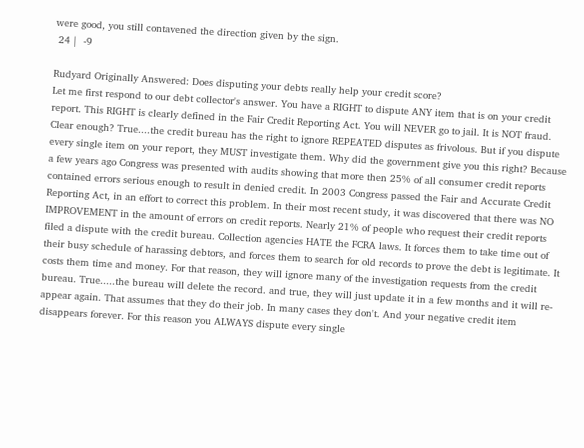were good, you still contavened the direction given by the sign.
 24 |  -9

Rudyard Originally Answered: Does disputing your debts really help your credit score?
Let me first respond to our debt collector's answer. You have a RIGHT to dispute ANY item that is on your credit report. This RIGHT is clearly defined in the Fair Credit Reporting Act. You will NEVER go to jail. It is NOT fraud. Clear enough? True....the credit bureau has the right to ignore REPEATED disputes as frivolous. But if you dispute every single item on your report, they MUST investigate them. Why did the government give you this right? Because a few years ago Congress was presented with audits showing that more then 25% of all consumer credit reports contained errors serious enough to result in denied credit. In 2003 Congress passed the Fair and Accurate Credit Reporting Act, in an effort to correct this problem. In their most recent study, it was discovered that there was NO IMPROVEMENT in the amount of errors on credit reports. Nearly 21% of people who request their credit reports filed a dispute with the credit bureau. Collection agencies HATE the FCRA laws. It forces them to take time out of their busy schedule of harassing debtors, and forces them to search for old records to prove the debt is legitimate. It costs them time and money. For that reason, they will ignore many of the investigation requests from the credit bureau. True.....the bureau will delete the record. and true, they will just update it in a few months and it will re-appear again. That assumes that they do their job. In many cases they don't. And your negative credit item disappears forever. For this reason you ALWAYS dispute every single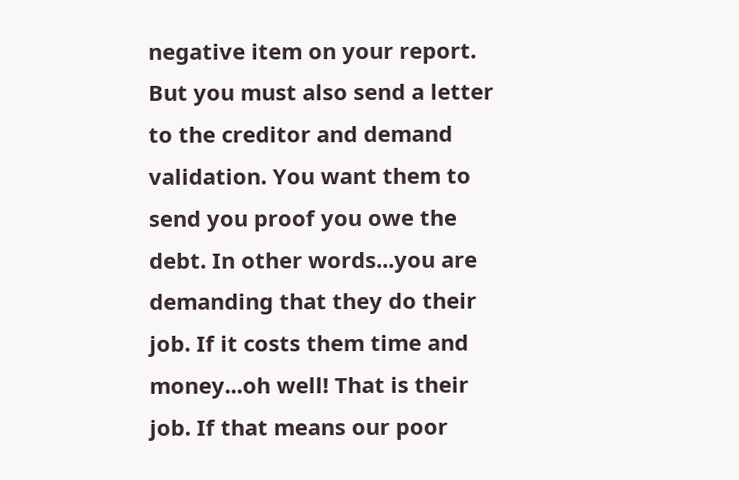negative item on your report. But you must also send a letter to the creditor and demand validation. You want them to send you proof you owe the debt. In other words...you are demanding that they do their job. If it costs them time and money...oh well! That is their job. If that means our poor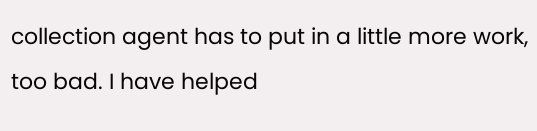collection agent has to put in a little more work, too bad. I have helped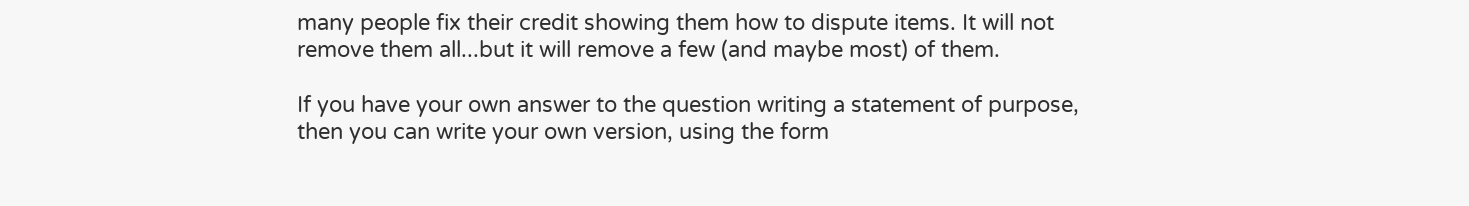many people fix their credit showing them how to dispute items. It will not remove them all...but it will remove a few (and maybe most) of them.

If you have your own answer to the question writing a statement of purpose, then you can write your own version, using the form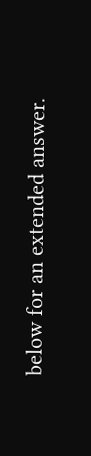below for an extended answer.